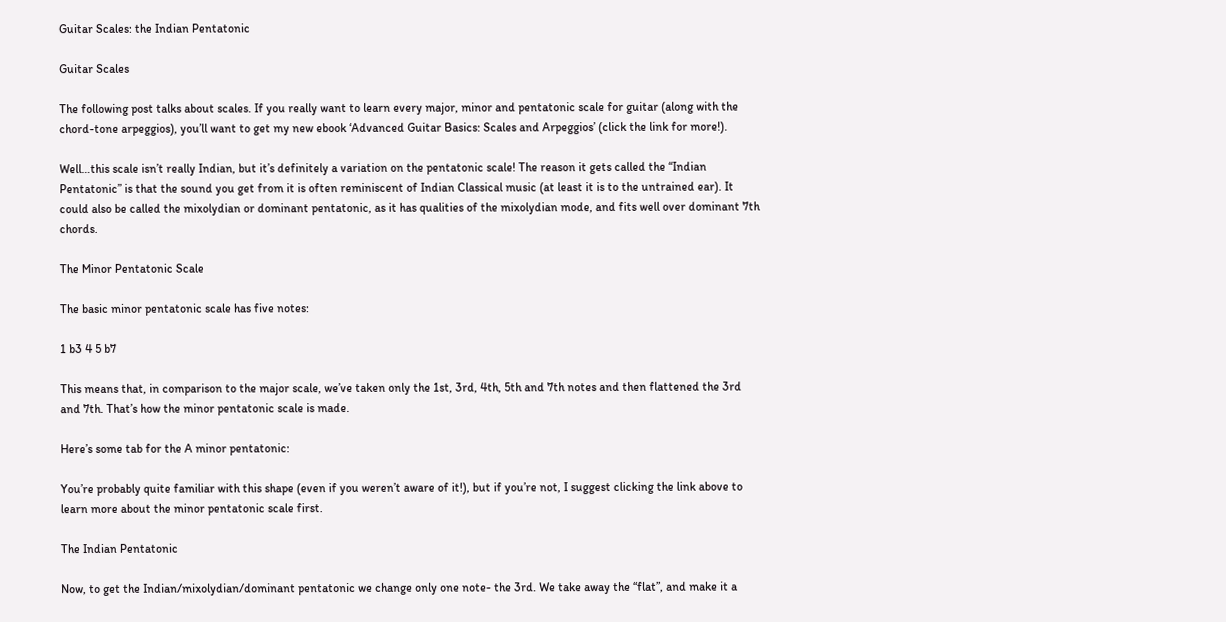Guitar Scales: the Indian Pentatonic

Guitar Scales

The following post talks about scales. If you really want to learn every major, minor and pentatonic scale for guitar (along with the chord-tone arpeggios), you’ll want to get my new ebook ‘Advanced Guitar Basics: Scales and Arpeggios’ (click the link for more!).

Well…this scale isn’t really Indian, but it’s definitely a variation on the pentatonic scale! The reason it gets called the “Indian Pentatonic” is that the sound you get from it is often reminiscent of Indian Classical music (at least it is to the untrained ear). It could also be called the mixolydian or dominant pentatonic, as it has qualities of the mixolydian mode, and fits well over dominant 7th chords.

The Minor Pentatonic Scale

The basic minor pentatonic scale has five notes:

1 b3 4 5 b7

This means that, in comparison to the major scale, we’ve taken only the 1st, 3rd, 4th, 5th and 7th notes and then flattened the 3rd and 7th. That’s how the minor pentatonic scale is made.

Here’s some tab for the A minor pentatonic:

You’re probably quite familiar with this shape (even if you weren’t aware of it!), but if you’re not, I suggest clicking the link above to learn more about the minor pentatonic scale first.

The Indian Pentatonic

Now, to get the Indian/mixolydian/dominant pentatonic we change only one note- the 3rd. We take away the “flat”, and make it a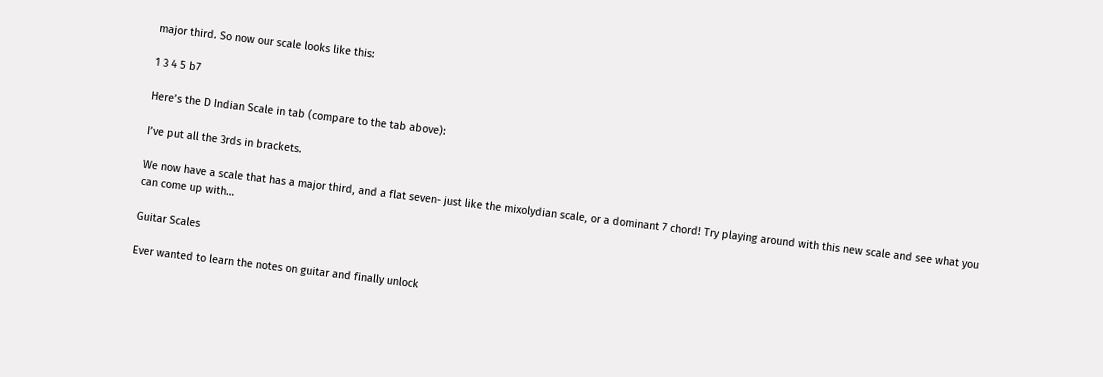major third. So now our scale looks like this:

1 3 4 5 b7

Here’s the D Indian Scale in tab (compare to the tab above):

I’ve put all the 3rds in brackets.

We now have a scale that has a major third, and a flat seven- just like the mixolydian scale, or a dominant 7 chord! Try playing around with this new scale and see what you can come up with…

Guitar Scales

Ever wanted to learn the notes on guitar and finally unlock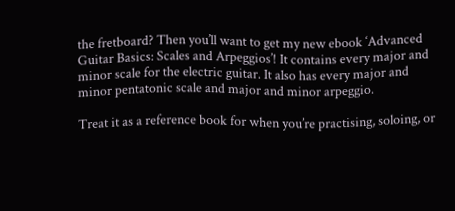the fretboard? Then you’ll want to get my new ebook ‘Advanced Guitar Basics: Scales and Arpeggios’! It contains every major and minor scale for the electric guitar. It also has every major and minor pentatonic scale and major and minor arpeggio.

Treat it as a reference book for when you’re practising, soloing, or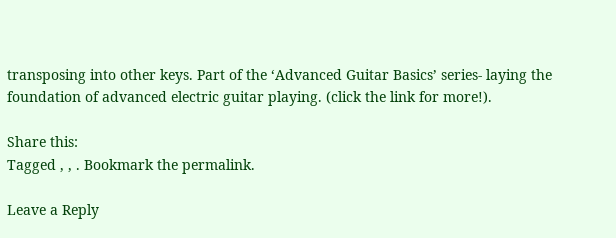transposing into other keys. Part of the ‘Advanced Guitar Basics’ series- laying the foundation of advanced electric guitar playing. (click the link for more!).

Share this:
Tagged , , . Bookmark the permalink.

Leave a Reply